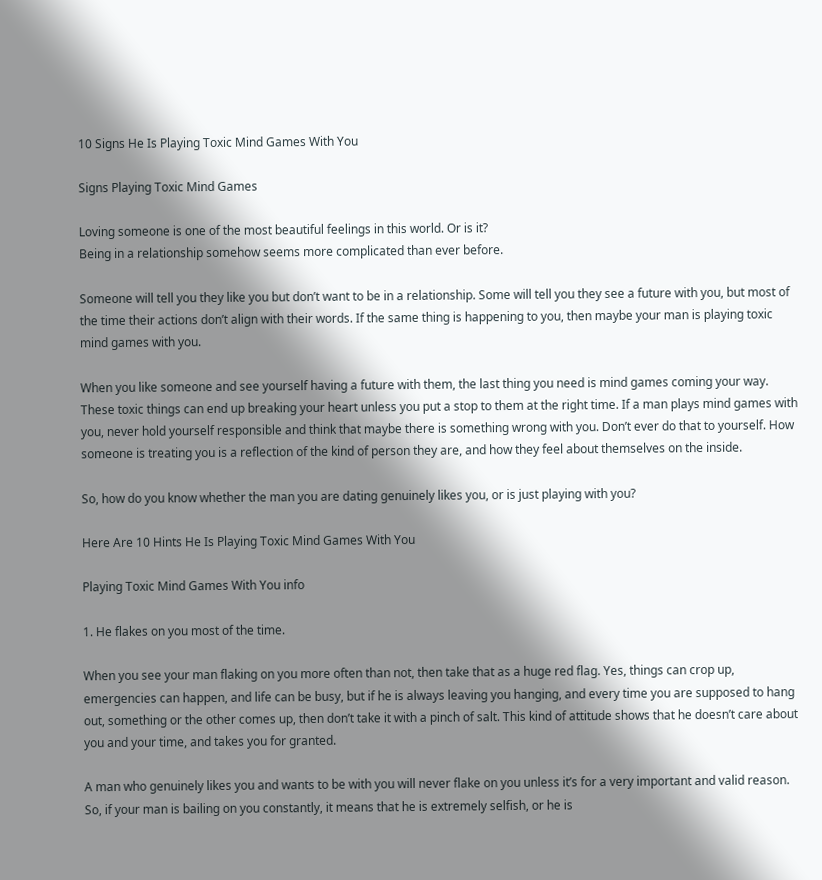10 Signs He Is Playing Toxic Mind Games With You

Signs Playing Toxic Mind Games

Loving someone is one of the most beautiful feelings in this world. Or is it?
Being in a relationship somehow seems more complicated than ever before.

Someone will tell you they like you but don’t want to be in a relationship. Some will tell you they see a future with you, but most of the time their actions don’t align with their words. If the same thing is happening to you, then maybe your man is playing toxic mind games with you.

When you like someone and see yourself having a future with them, the last thing you need is mind games coming your way. These toxic things can end up breaking your heart unless you put a stop to them at the right time. If a man plays mind games with you, never hold yourself responsible and think that maybe there is something wrong with you. Don’t ever do that to yourself. How someone is treating you is a reflection of the kind of person they are, and how they feel about themselves on the inside.

So, how do you know whether the man you are dating genuinely likes you, or is just playing with you?

Here Are 10 Hints He Is Playing Toxic Mind Games With You

Playing Toxic Mind Games With You info

1. He flakes on you most of the time.

When you see your man flaking on you more often than not, then take that as a huge red flag. Yes, things can crop up, emergencies can happen, and life can be busy, but if he is always leaving you hanging, and every time you are supposed to hang out, something or the other comes up, then don’t take it with a pinch of salt. This kind of attitude shows that he doesn’t care about you and your time, and takes you for granted.

A man who genuinely likes you and wants to be with you will never flake on you unless it’s for a very important and valid reason. So, if your man is bailing on you constantly, it means that he is extremely selfish, or he is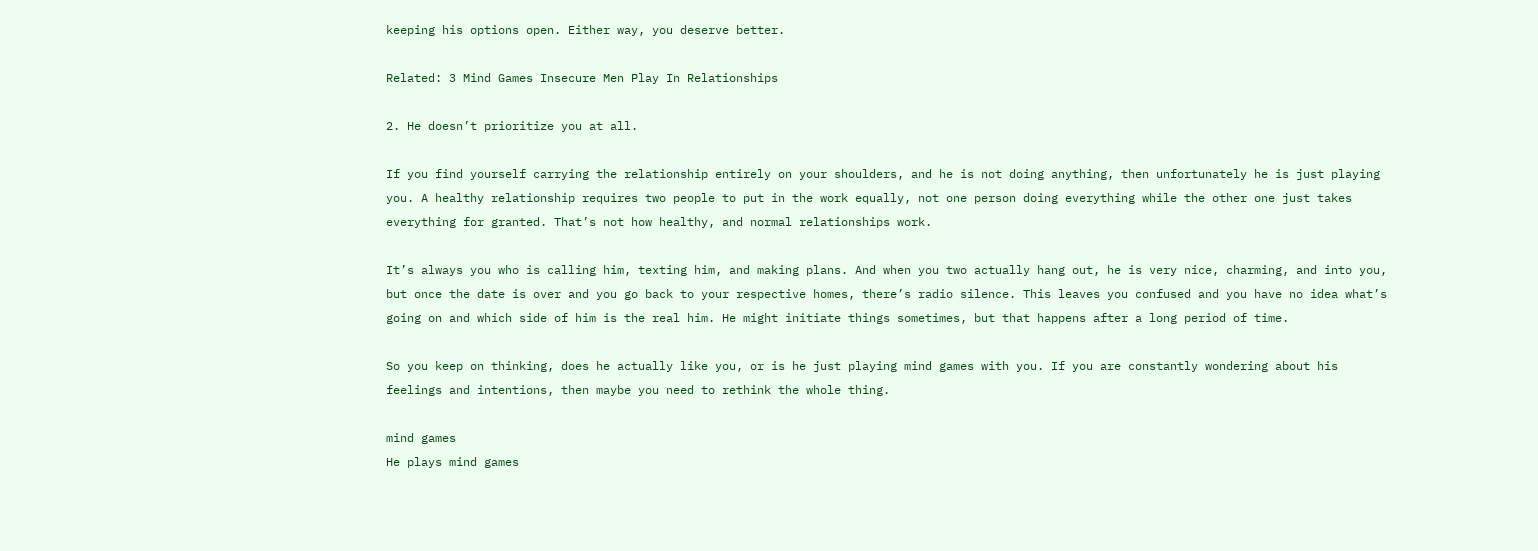keeping his options open. Either way, you deserve better.

Related: 3 Mind Games Insecure Men Play In Relationships

2. He doesn’t prioritize you at all.

If you find yourself carrying the relationship entirely on your shoulders, and he is not doing anything, then unfortunately he is just playing you. A healthy relationship requires two people to put in the work equally, not one person doing everything while the other one just takes everything for granted. That’s not how healthy, and normal relationships work.

It’s always you who is calling him, texting him, and making plans. And when you two actually hang out, he is very nice, charming, and into you, but once the date is over and you go back to your respective homes, there’s radio silence. This leaves you confused and you have no idea what’s going on and which side of him is the real him. He might initiate things sometimes, but that happens after a long period of time.

So you keep on thinking, does he actually like you, or is he just playing mind games with you. If you are constantly wondering about his feelings and intentions, then maybe you need to rethink the whole thing.

mind games
He plays mind games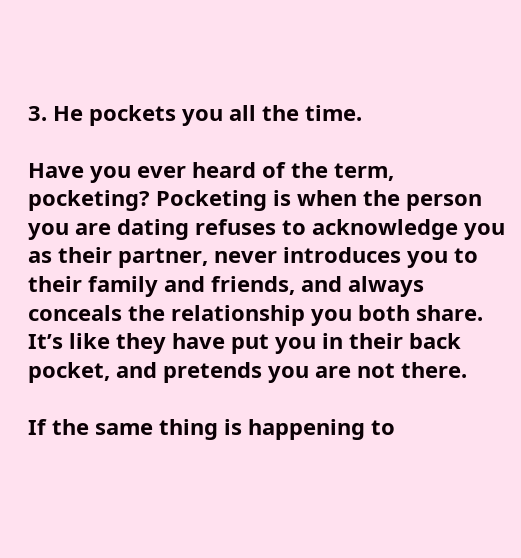3. He pockets you all the time.

Have you ever heard of the term, pocketing? Pocketing is when the person you are dating refuses to acknowledge you as their partner, never introduces you to their family and friends, and always conceals the relationship you both share. It’s like they have put you in their back pocket, and pretends you are not there.

If the same thing is happening to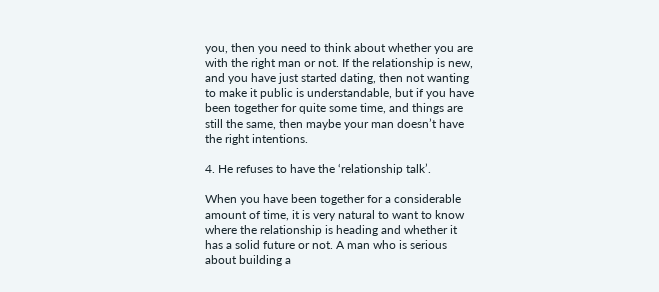you, then you need to think about whether you are with the right man or not. If the relationship is new, and you have just started dating, then not wanting to make it public is understandable, but if you have been together for quite some time, and things are still the same, then maybe your man doesn’t have the right intentions.

4. He refuses to have the ‘relationship talk’.

When you have been together for a considerable amount of time, it is very natural to want to know where the relationship is heading and whether it has a solid future or not. A man who is serious about building a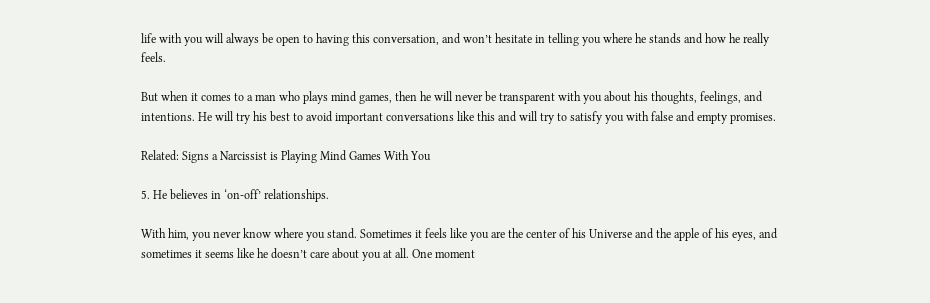life with you will always be open to having this conversation, and won’t hesitate in telling you where he stands and how he really feels.

But when it comes to a man who plays mind games, then he will never be transparent with you about his thoughts, feelings, and intentions. He will try his best to avoid important conversations like this and will try to satisfy you with false and empty promises.

Related: Signs a Narcissist is Playing Mind Games With You

5. He believes in ‘on-off’ relationships.

With him, you never know where you stand. Sometimes it feels like you are the center of his Universe and the apple of his eyes, and sometimes it seems like he doesn’t care about you at all. One moment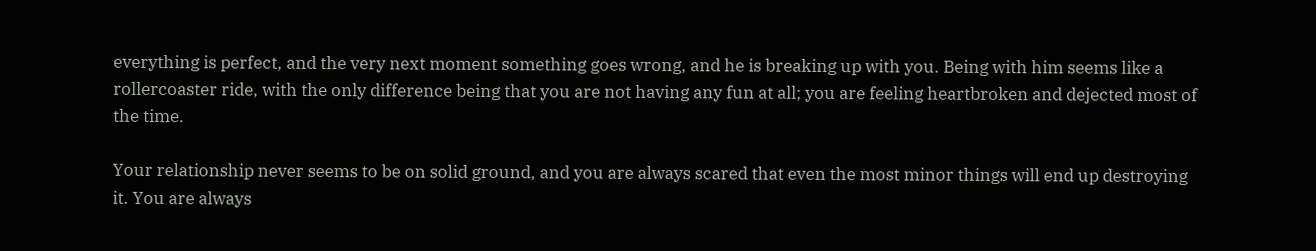everything is perfect, and the very next moment something goes wrong, and he is breaking up with you. Being with him seems like a rollercoaster ride, with the only difference being that you are not having any fun at all; you are feeling heartbroken and dejected most of the time.

Your relationship never seems to be on solid ground, and you are always scared that even the most minor things will end up destroying it. You are always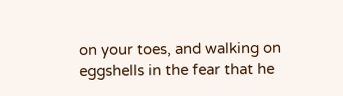on your toes, and walking on eggshells in the fear that he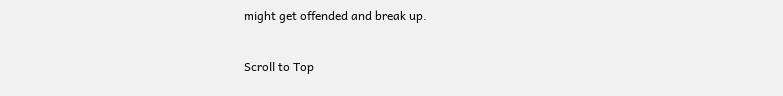might get offended and break up.

Scroll to Top